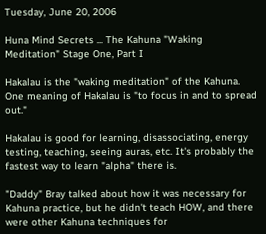Tuesday, June 20, 2006

Huna Mind Secrets ... The Kahuna "Waking Meditation" Stage One, Part I

Hakalau is the "waking meditation" of the Kahuna. One meaning of Hakalau is "to focus in and to spread out."

Hakalau is good for learning, disassociating, energy testing, teaching, seeing auras, etc. It's probably the fastest way to learn "alpha" there is.

"Daddy" Bray talked about how it was necessary for Kahuna practice, but he didn't teach HOW, and there were other Kahuna techniques for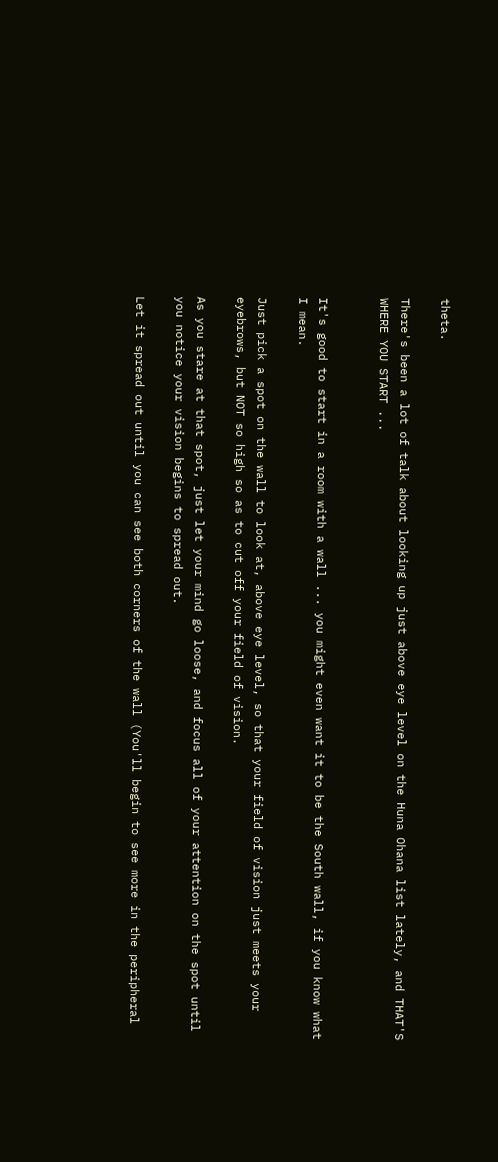theta.

There's been a lot of talk about looking up just above eye level on the Huna Ohana list lately, and THAT'S WHERE YOU START ...


It's good to start in a room with a wall ... you might even want it to be the South wall, if you know what I mean.

Just pick a spot on the wall to look at, above eye level, so that your field of vision just meets your eyebrows, but NOT so high so as to cut off your field of vision.

As you stare at that spot, just let your mind go loose, and focus all of your attention on the spot until you notice your vision begins to spread out.

Let it spread out until you can see both corners of the wall (You'll begin to see more in the peripheral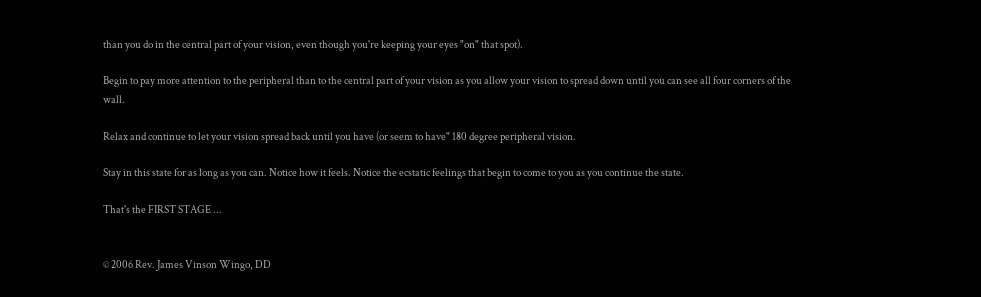than you do in the central part of your vision, even though you're keeping your eyes "on" that spot).

Begin to pay more attention to the peripheral than to the central part of your vision as you allow your vision to spread down until you can see all four corners of the wall.

Relax and continue to let your vision spread back until you have (or seem to have" 180 degree peripheral vision.

Stay in this state for as long as you can. Notice how it feels. Notice the ecstatic feelings that begin to come to you as you continue the state.

That's the FIRST STAGE ...


© 2006 Rev. James Vinson Wingo, DD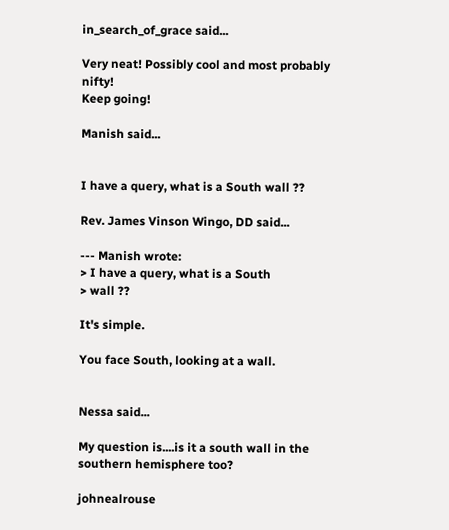in_search_of_grace said...

Very neat! Possibly cool and most probably nifty!
Keep going!

Manish said...


I have a query, what is a South wall ??

Rev. James Vinson Wingo, DD said...

--- Manish wrote:
> I have a query, what is a South
> wall ??

It's simple.

You face South, looking at a wall.


Nessa said...

My question is....is it a south wall in the southern hemisphere too?

johnealrouse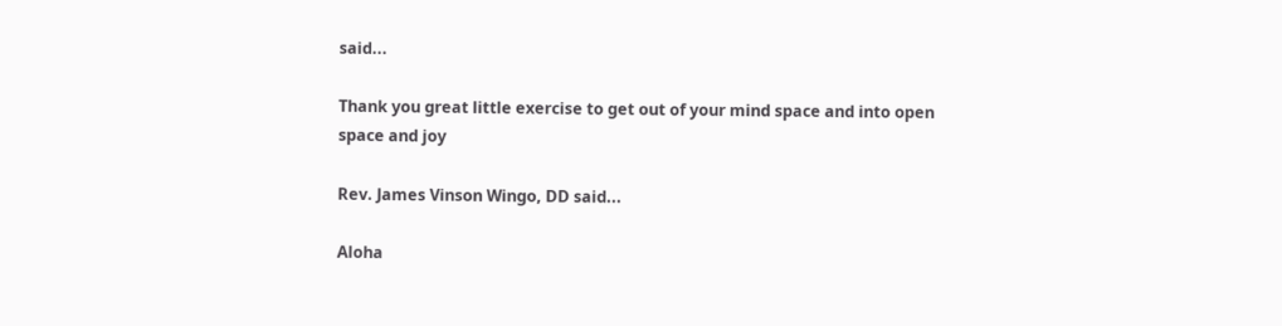said...

Thank you great little exercise to get out of your mind space and into open space and joy

Rev. James Vinson Wingo, DD said...

Aloha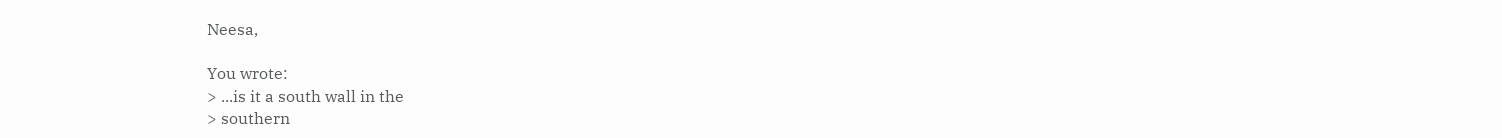Neesa,

You wrote:
> ...is it a south wall in the
> southern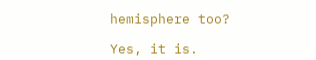hemisphere too?

Yes, it is.